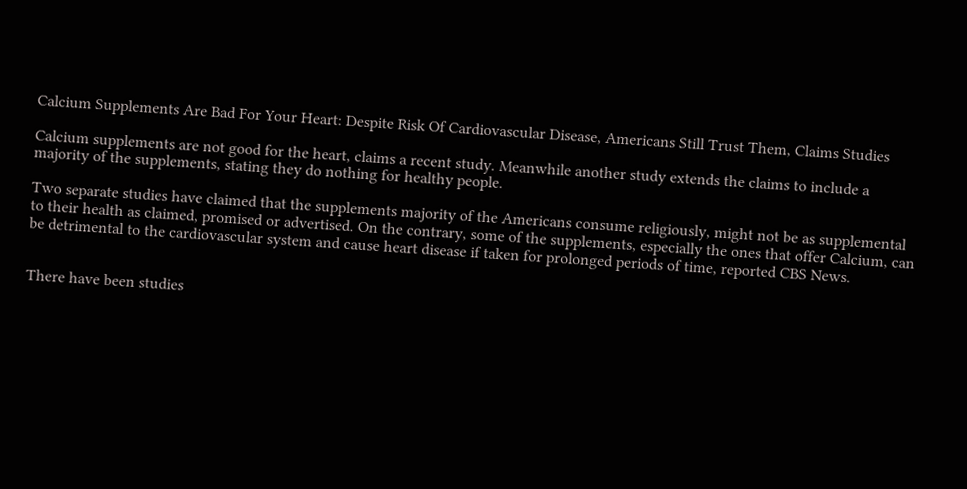Calcium Supplements Are Bad For Your Heart: Despite Risk Of Cardiovascular Disease, Americans Still Trust Them, Claims Studies

Calcium supplements are not good for the heart, claims a recent study. Meanwhile another study extends the claims to include a majority of the supplements, stating they do nothing for healthy people.

Two separate studies have claimed that the supplements majority of the Americans consume religiously, might not be as supplemental to their health as claimed, promised or advertised. On the contrary, some of the supplements, especially the ones that offer Calcium, can be detrimental to the cardiovascular system and cause heart disease if taken for prolonged periods of time, reported CBS News.


There have been studies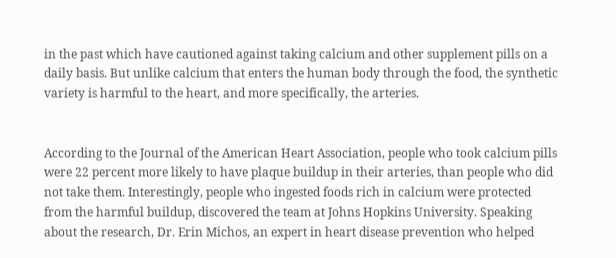in the past which have cautioned against taking calcium and other supplement pills on a daily basis. But unlike calcium that enters the human body through the food, the synthetic variety is harmful to the heart, and more specifically, the arteries.


According to the Journal of the American Heart Association, people who took calcium pills were 22 percent more likely to have plaque buildup in their arteries, than people who did not take them. Interestingly, people who ingested foods rich in calcium were protected from the harmful buildup, discovered the team at Johns Hopkins University. Speaking about the research, Dr. Erin Michos, an expert in heart disease prevention who helped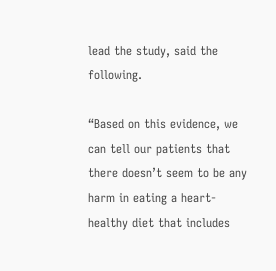lead the study, said the following.

“Based on this evidence, we can tell our patients that there doesn’t seem to be any harm in eating a heart-healthy diet that includes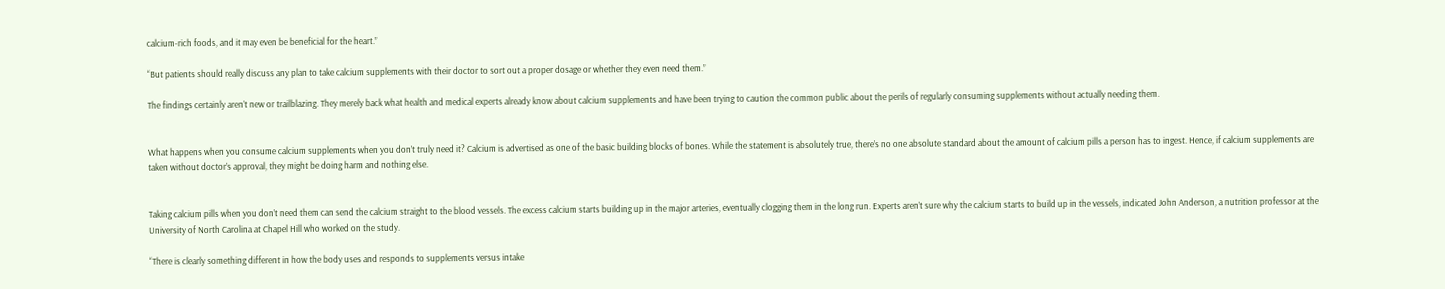calcium-rich foods, and it may even be beneficial for the heart.”

“But patients should really discuss any plan to take calcium supplements with their doctor to sort out a proper dosage or whether they even need them.”

The findings certainly aren’t new or trailblazing. They merely back what health and medical experts already know about calcium supplements and have been trying to caution the common public about the perils of regularly consuming supplements without actually needing them.


What happens when you consume calcium supplements when you don’t truly need it? Calcium is advertised as one of the basic building blocks of bones. While the statement is absolutely true, there’s no one absolute standard about the amount of calcium pills a person has to ingest. Hence, if calcium supplements are taken without doctor’s approval, they might be doing harm and nothing else.


Taking calcium pills when you don’t need them can send the calcium straight to the blood vessels. The excess calcium starts building up in the major arteries, eventually clogging them in the long run. Experts aren’t sure why the calcium starts to build up in the vessels, indicated John Anderson, a nutrition professor at the University of North Carolina at Chapel Hill who worked on the study.

“There is clearly something different in how the body uses and responds to supplements versus intake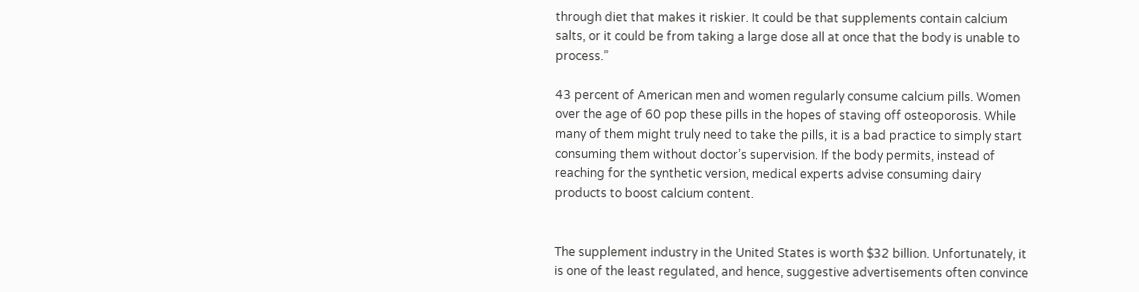through diet that makes it riskier. It could be that supplements contain calcium salts, or it could be from taking a large dose all at once that the body is unable to process.”

43 percent of American men and women regularly consume calcium pills. Women over the age of 60 pop these pills in the hopes of staving off osteoporosis. While many of them might truly need to take the pills, it is a bad practice to simply start consuming them without doctor’s supervision. If the body permits, instead of reaching for the synthetic version, medical experts advise consuming dairy products to boost calcium content.


The supplement industry in the United States is worth $32 billion. Unfortunately, it is one of the least regulated, and hence, suggestive advertisements often convince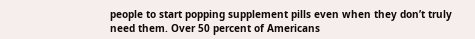people to start popping supplement pills even when they don’t truly need them. Over 50 percent of Americans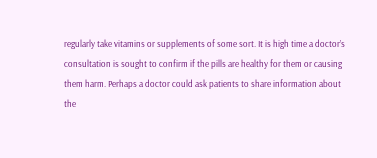regularly take vitamins or supplements of some sort. It is high time a doctor’s consultation is sought to confirm if the pills are healthy for them or causing them harm. Perhaps a doctor could ask patients to share information about the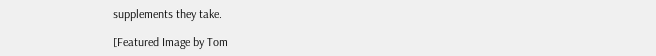supplements they take.

[Featured Image by Tom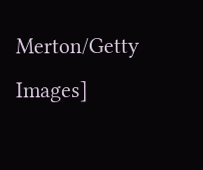Merton/Getty Images]